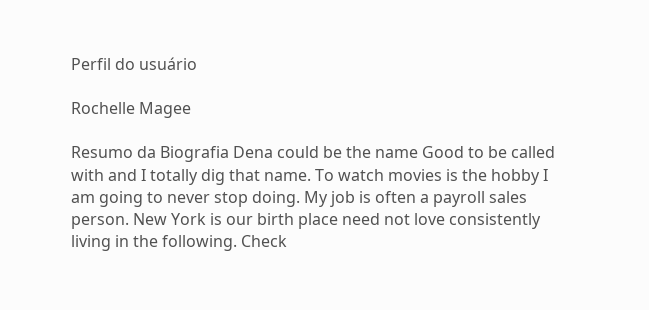Perfil do usuário

Rochelle Magee

Resumo da Biografia Dena could be the name Good to be called with and I totally dig that name. To watch movies is the hobby I am going to never stop doing. My job is often a payroll sales person. New York is our birth place need not love consistently living in the following. Check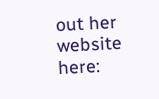out her website here: